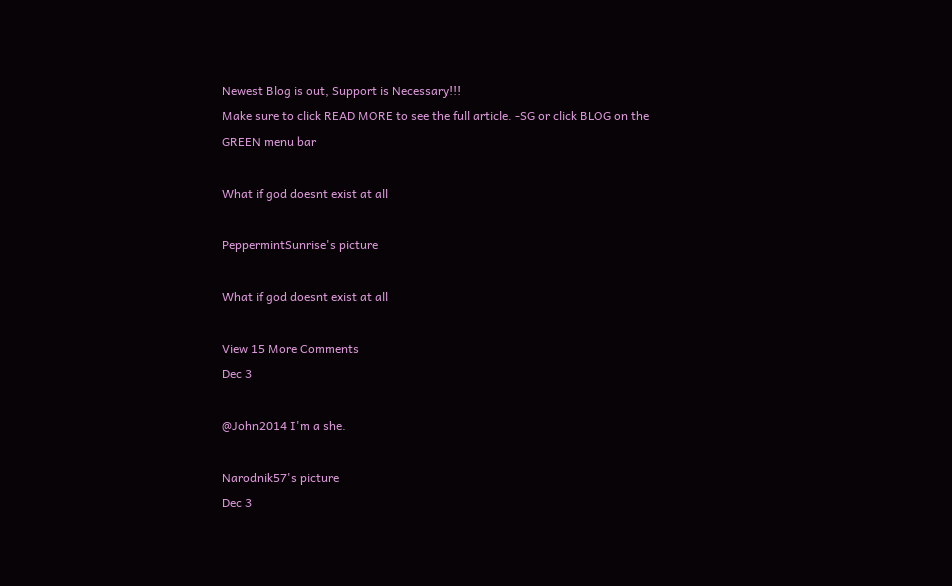Newest Blog is out, Support is Necessary!!!
Make sure to click READ MORE to see the full article. -SG or click BLOG on the GREEN menu bar

What if god doesnt exist at all

PeppermintSunrise's picture

What if god doesnt exist at all

View 15 More Comments
Dec 3

@John2014 I'm a she.

Narodnik57's picture
Dec 3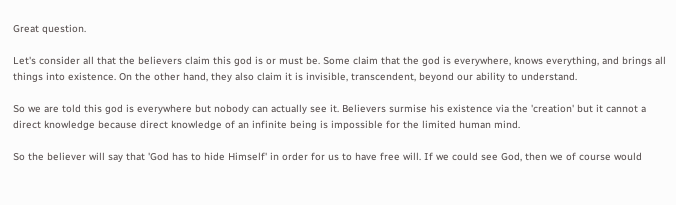Great question.

Let's consider all that the believers claim this god is or must be. Some claim that the god is everywhere, knows everything, and brings all things into existence. On the other hand, they also claim it is invisible, transcendent, beyond our ability to understand.

So we are told this god is everywhere but nobody can actually see it. Believers surmise his existence via the 'creation' but it cannot a direct knowledge because direct knowledge of an infinite being is impossible for the limited human mind.

So the believer will say that 'God has to hide Himself' in order for us to have free will. If we could see God, then we of course would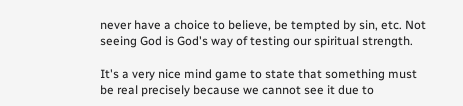never have a choice to believe, be tempted by sin, etc. Not seeing God is God's way of testing our spiritual strength.

It's a very nice mind game to state that something must be real precisely because we cannot see it due to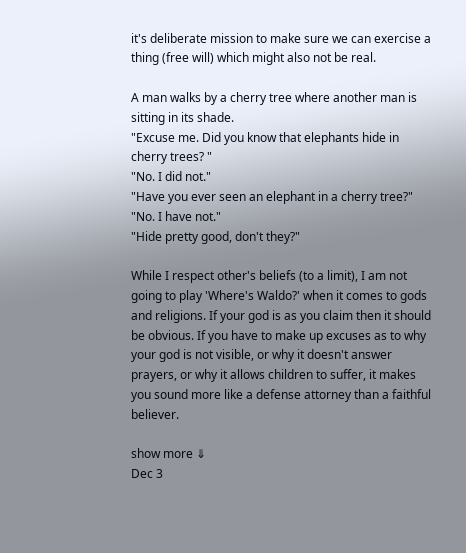it's deliberate mission to make sure we can exercise a thing (free will) which might also not be real.

A man walks by a cherry tree where another man is sitting in its shade.
"Excuse me. Did you know that elephants hide in cherry trees? "
"No. I did not."
"Have you ever seen an elephant in a cherry tree?"
"No. I have not."
"Hide pretty good, don't they?"

While I respect other's beliefs (to a limit), I am not going to play 'Where's Waldo?' when it comes to gods and religions. If your god is as you claim then it should be obvious. If you have to make up excuses as to why your god is not visible, or why it doesn't answer prayers, or why it allows children to suffer, it makes you sound more like a defense attorney than a faithful believer.

show more ⇓
Dec 3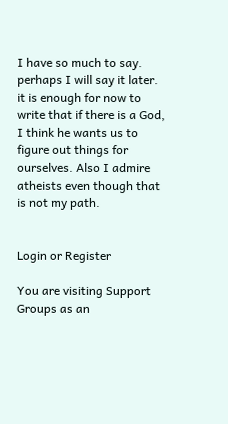I have so much to say. perhaps I will say it later. it is enough for now to write that if there is a God, I think he wants us to figure out things for ourselves. Also I admire atheists even though that is not my path.


Login or Register

You are visiting Support Groups as an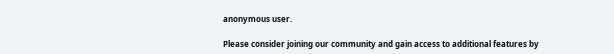anonymous user.

Please consider joining our community and gain access to additional features by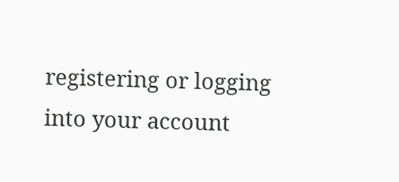registering or logging into your account